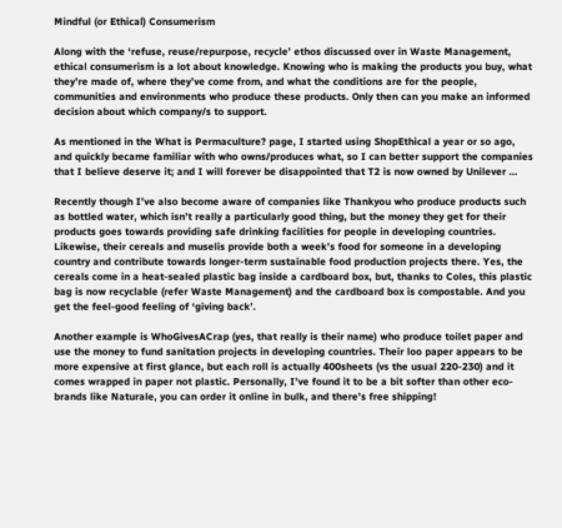Mindful (or Ethical) Consumerism

Along with the ‘refuse, reuse/repurpose, recycle’ ethos discussed over in Waste Management, ethical consumerism is a lot about knowledge. Knowing who is making the products you buy, what they’re made of, where they’ve come from, and what the conditions are for the people, communities and environments who produce these products. Only then can you make an informed decision about which company/s to support.

As mentioned in the What is Permaculture? page, I started using ShopEthical a year or so ago, and quickly became familiar with who owns/produces what, so I can better support the companies that I believe deserve it; and I will forever be disappointed that T2 is now owned by Unilever …

Recently though I’ve also become aware of companies like Thankyou who produce products such as bottled water, which isn’t really a particularly good thing, but the money they get for their products goes towards providing safe drinking facilities for people in developing countries. Likewise, their cereals and muselis provide both a week’s food for someone in a developing country and contribute towards longer-term sustainable food production projects there. Yes, the cereals come in a heat-sealed plastic bag inside a cardboard box, but, thanks to Coles, this plastic bag is now recyclable (refer Waste Management) and the cardboard box is compostable. And you get the feel-good feeling of ‘giving back’.

Another example is WhoGivesACrap (yes, that really is their name) who produce toilet paper and use the money to fund sanitation projects in developing countries. Their loo paper appears to be more expensive at first glance, but each roll is actually 400sheets (vs the usual 220-230) and it comes wrapped in paper not plastic. Personally, I’ve found it to be a bit softer than other eco-brands like Naturale, you can order it online in bulk, and there’s free shipping!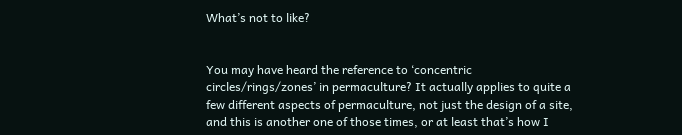What’s not to like?


You may have heard the reference to ‘concentric circles/rings/zones’ in permaculture? It actually applies to quite a few different aspects of permaculture, not just the design of a site, and this is another one of those times, or at least that’s how I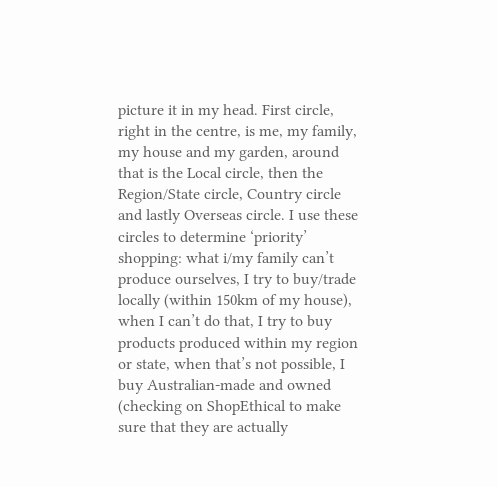picture it in my head. First circle, right in the centre, is me, my family, my house and my garden, around that is the Local circle, then the Region/State circle, Country circle and lastly Overseas circle. I use these circles to determine ‘priority’ shopping: what i/my family can’t produce ourselves, I try to buy/trade locally (within 150km of my house), when I can’t do that, I try to buy products produced within my region or state, when that’s not possible, I buy Australian-made and owned (checking on ShopEthical to make sure that they are actually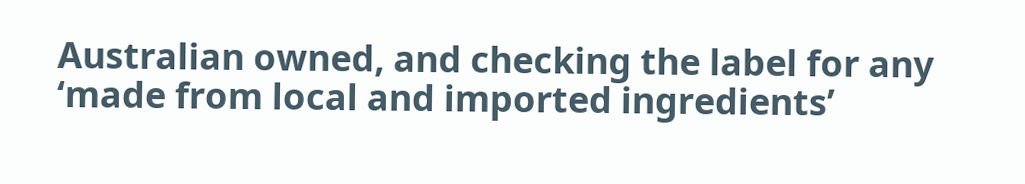Australian owned, and checking the label for any ‘made from local and imported ingredients’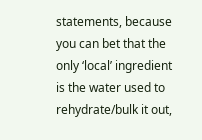statements, because you can bet that the only ‘local’ ingredient is the water used to rehydrate/bulk it out,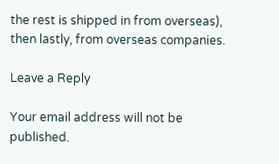the rest is shipped in from overseas), then lastly, from overseas companies.

Leave a Reply

Your email address will not be published.